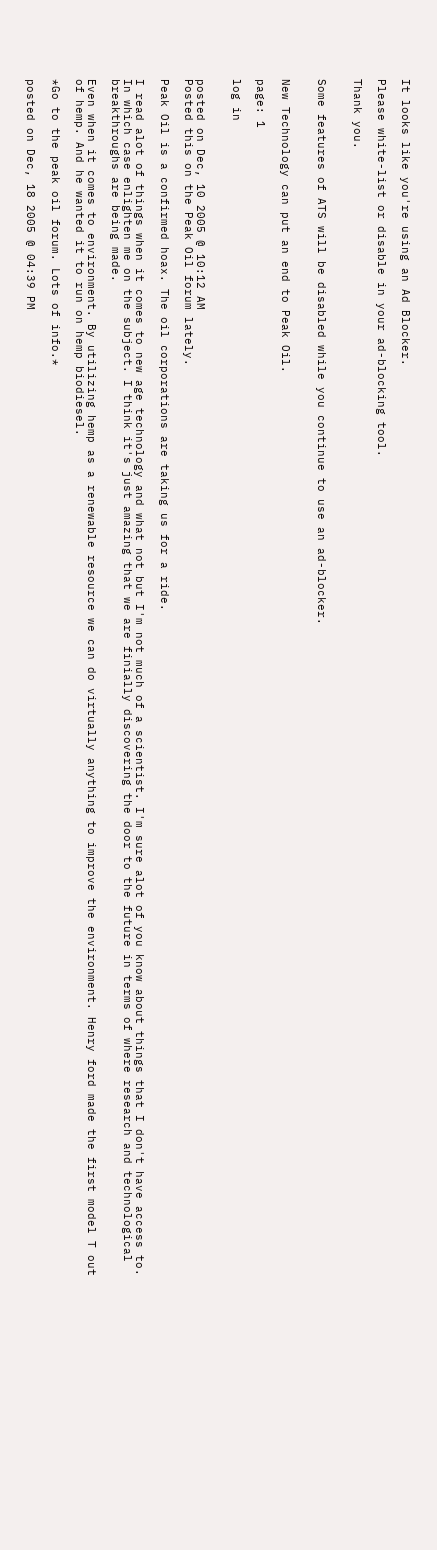It looks like you're using an Ad Blocker.

Please white-list or disable in your ad-blocking tool.

Thank you.


Some features of ATS will be disabled while you continue to use an ad-blocker.


New Technology can put an end to Peak Oil.

page: 1

log in


posted on Dec, 10 2005 @ 10:12 AM
Posted this on the Peak Oil forum lately.

Peak Oil is a confirmed hoax. The oil corporations are taking us for a ride.

I read alot of things when it comes to new age technology and what not but I'm not much of a scientist. I'm sure alot of you know about things that I don't have access to. In which case enlighten me on the subject. I think it's just amazing that we are finially discovering the door to the future in terms of where research and technological breakthroughs are being made.

Even when it comes to environment. By utilizing hemp as a renewable resource we can do virtually anything to improve the environment. Henry ford made the first model T out of hemp. And he wanted it to run on hemp biodiesel.

*Go to the peak oil forum. Lots of info.*

posted on Dec, 18 2005 @ 04:39 PM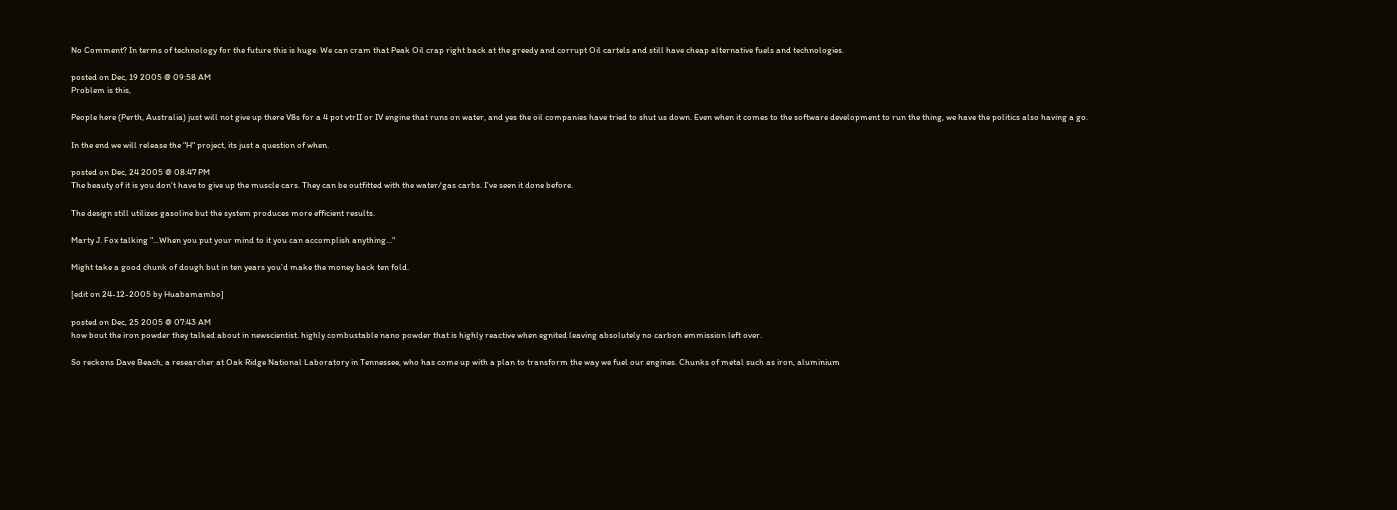No Comment? In terms of technology for the future this is huge. We can cram that Peak Oil crap right back at the greedy and corrupt Oil cartels and still have cheap alternative fuels and technologies.

posted on Dec, 19 2005 @ 09:58 AM
Problem is this,

People here (Perth, Australia) just will not give up there V8s for a 4 pot vtrII or IV engine that runs on water, and yes the oil companies have tried to shut us down. Even when it comes to the software development to run the thing, we have the politics also having a go.

In the end we will release the "H" project, its just a question of when.

posted on Dec, 24 2005 @ 08:47 PM
The beauty of it is you don't have to give up the muscle cars. They can be outfitted with the water/gas carbs. I've seen it done before.

The design still utilizes gasoline but the system produces more efficient results.

Marty J. Fox talking "...When you put your mind to it you can accomplish anything..."

Might take a good chunk of dough but in ten years you'd make the money back ten fold.

[edit on 24-12-2005 by Huabamambo]

posted on Dec, 25 2005 @ 07:43 AM
how bout the iron powder they talked about in newscientist. highly combustable nano powder that is highly reactive when egnited leaving absolutely no carbon emmission left over.

So reckons Dave Beach, a researcher at Oak Ridge National Laboratory in Tennessee, who has come up with a plan to transform the way we fuel our engines. Chunks of metal such as iron, aluminium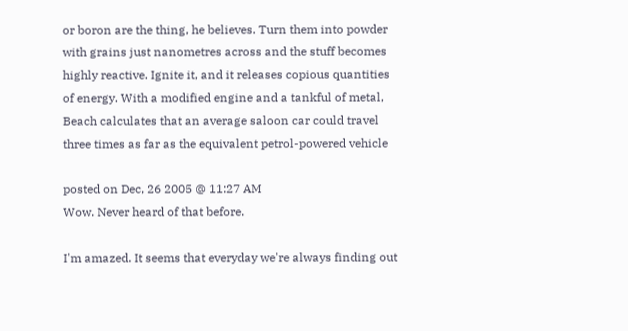or boron are the thing, he believes. Turn them into powder with grains just nanometres across and the stuff becomes highly reactive. Ignite it, and it releases copious quantities of energy. With a modified engine and a tankful of metal, Beach calculates that an average saloon car could travel three times as far as the equivalent petrol-powered vehicle

posted on Dec, 26 2005 @ 11:27 AM
Wow. Never heard of that before.

I'm amazed. It seems that everyday we're always finding out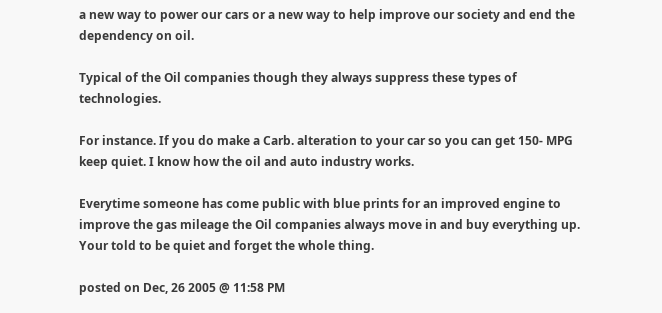a new way to power our cars or a new way to help improve our society and end the dependency on oil.

Typical of the Oil companies though they always suppress these types of technologies.

For instance. If you do make a Carb. alteration to your car so you can get 150- MPG keep quiet. I know how the oil and auto industry works.

Everytime someone has come public with blue prints for an improved engine to improve the gas mileage the Oil companies always move in and buy everything up. Your told to be quiet and forget the whole thing.

posted on Dec, 26 2005 @ 11:58 PM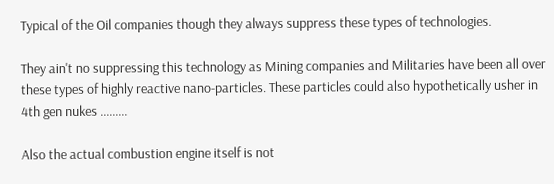Typical of the Oil companies though they always suppress these types of technologies.

They ain't no suppressing this technology as Mining companies and Militaries have been all over these types of highly reactive nano-particles. These particles could also hypothetically usher in 4th gen nukes .........

Also the actual combustion engine itself is not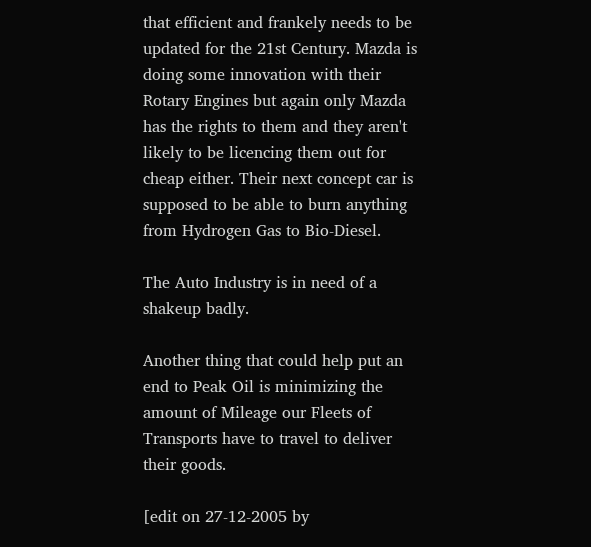that efficient and frankely needs to be updated for the 21st Century. Mazda is doing some innovation with their Rotary Engines but again only Mazda has the rights to them and they aren't likely to be licencing them out for cheap either. Their next concept car is supposed to be able to burn anything from Hydrogen Gas to Bio-Diesel.

The Auto Industry is in need of a shakeup badly.

Another thing that could help put an end to Peak Oil is minimizing the amount of Mileage our Fleets of Transports have to travel to deliver their goods.

[edit on 27-12-2005 by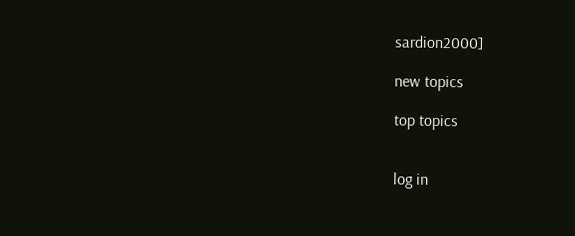sardion2000]

new topics

top topics


log in